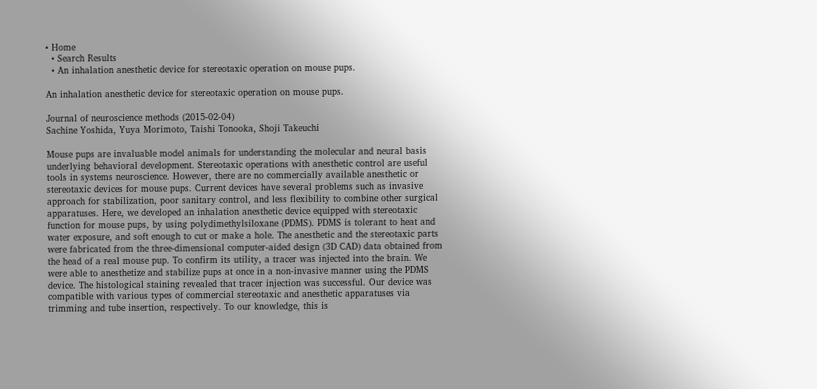• Home
  • Search Results
  • An inhalation anesthetic device for stereotaxic operation on mouse pups.

An inhalation anesthetic device for stereotaxic operation on mouse pups.

Journal of neuroscience methods (2015-02-04)
Sachine Yoshida, Yuya Morimoto, Taishi Tonooka, Shoji Takeuchi

Mouse pups are invaluable model animals for understanding the molecular and neural basis underlying behavioral development. Stereotaxic operations with anesthetic control are useful tools in systems neuroscience. However, there are no commercially available anesthetic or stereotaxic devices for mouse pups. Current devices have several problems such as invasive approach for stabilization, poor sanitary control, and less flexibility to combine other surgical apparatuses. Here, we developed an inhalation anesthetic device equipped with stereotaxic function for mouse pups, by using polydimethylsiloxane (PDMS). PDMS is tolerant to heat and water exposure, and soft enough to cut or make a hole. The anesthetic and the stereotaxic parts were fabricated from the three-dimensional computer-aided design (3D CAD) data obtained from the head of a real mouse pup. To confirm its utility, a tracer was injected into the brain. We were able to anesthetize and stabilize pups at once in a non-invasive manner using the PDMS device. The histological staining revealed that tracer injection was successful. Our device was compatible with various types of commercial stereotaxic and anesthetic apparatuses via trimming and tube insertion, respectively. To our knowledge, this is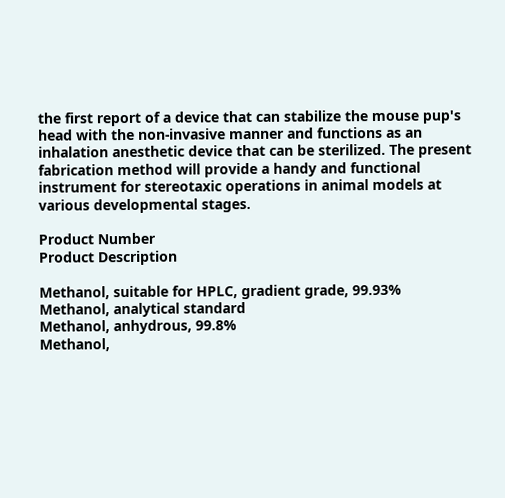the first report of a device that can stabilize the mouse pup's head with the non-invasive manner and functions as an inhalation anesthetic device that can be sterilized. The present fabrication method will provide a handy and functional instrument for stereotaxic operations in animal models at various developmental stages.

Product Number
Product Description

Methanol, suitable for HPLC, gradient grade, 99.93%
Methanol, analytical standard
Methanol, anhydrous, 99.8%
Methanol,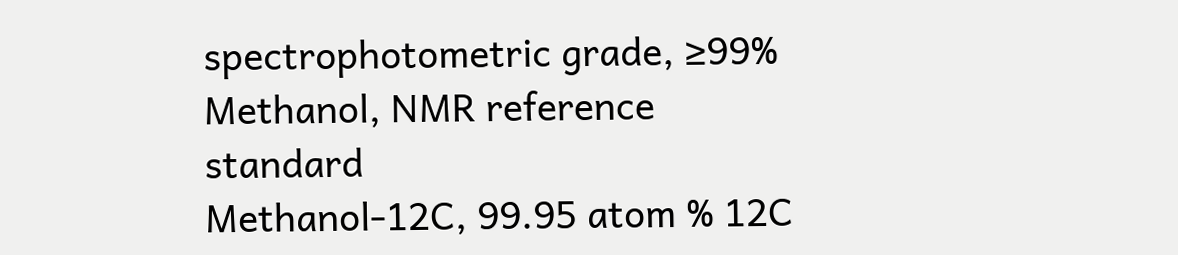spectrophotometric grade, ≥99%
Methanol, NMR reference standard
Methanol-12C, 99.95 atom % 12C